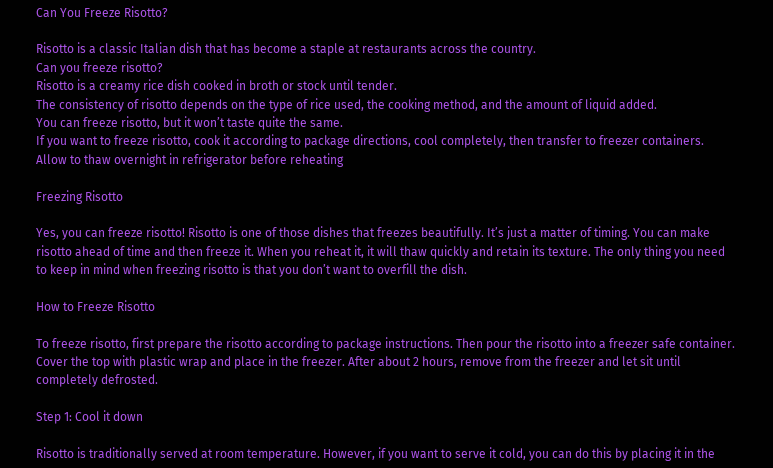Can You Freeze Risotto?

Risotto is a classic Italian dish that has become a staple at restaurants across the country.
Can you freeze risotto?
Risotto is a creamy rice dish cooked in broth or stock until tender.
The consistency of risotto depends on the type of rice used, the cooking method, and the amount of liquid added.
You can freeze risotto, but it won’t taste quite the same.
If you want to freeze risotto, cook it according to package directions, cool completely, then transfer to freezer containers.
Allow to thaw overnight in refrigerator before reheating

Freezing Risotto

Yes, you can freeze risotto! Risotto is one of those dishes that freezes beautifully. It’s just a matter of timing. You can make risotto ahead of time and then freeze it. When you reheat it, it will thaw quickly and retain its texture. The only thing you need to keep in mind when freezing risotto is that you don’t want to overfill the dish.

How to Freeze Risotto

To freeze risotto, first prepare the risotto according to package instructions. Then pour the risotto into a freezer safe container. Cover the top with plastic wrap and place in the freezer. After about 2 hours, remove from the freezer and let sit until completely defrosted.

Step 1: Cool it down

Risotto is traditionally served at room temperature. However, if you want to serve it cold, you can do this by placing it in the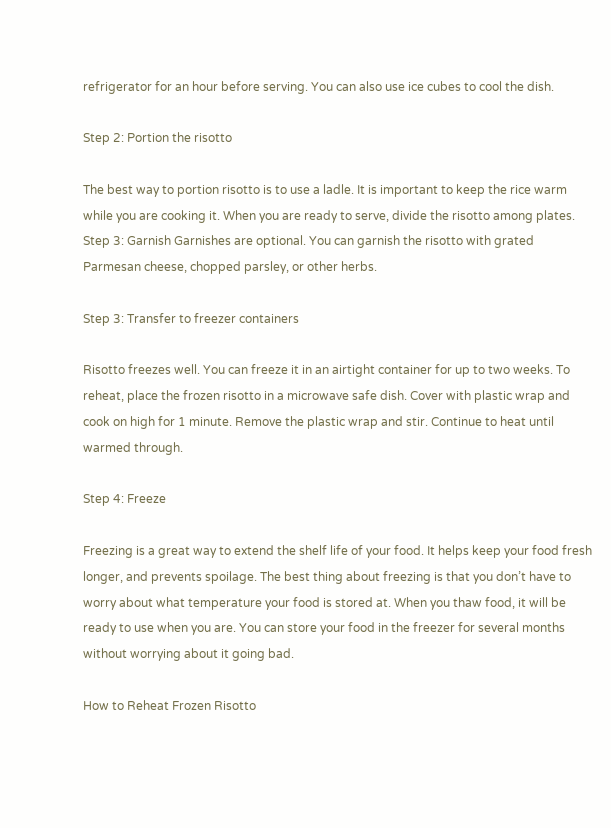refrigerator for an hour before serving. You can also use ice cubes to cool the dish.

Step 2: Portion the risotto

The best way to portion risotto is to use a ladle. It is important to keep the rice warm while you are cooking it. When you are ready to serve, divide the risotto among plates. Step 3: Garnish Garnishes are optional. You can garnish the risotto with grated Parmesan cheese, chopped parsley, or other herbs.

Step 3: Transfer to freezer containers

Risotto freezes well. You can freeze it in an airtight container for up to two weeks. To reheat, place the frozen risotto in a microwave safe dish. Cover with plastic wrap and cook on high for 1 minute. Remove the plastic wrap and stir. Continue to heat until warmed through.

Step 4: Freeze

Freezing is a great way to extend the shelf life of your food. It helps keep your food fresh longer, and prevents spoilage. The best thing about freezing is that you don’t have to worry about what temperature your food is stored at. When you thaw food, it will be ready to use when you are. You can store your food in the freezer for several months without worrying about it going bad.

How to Reheat Frozen Risotto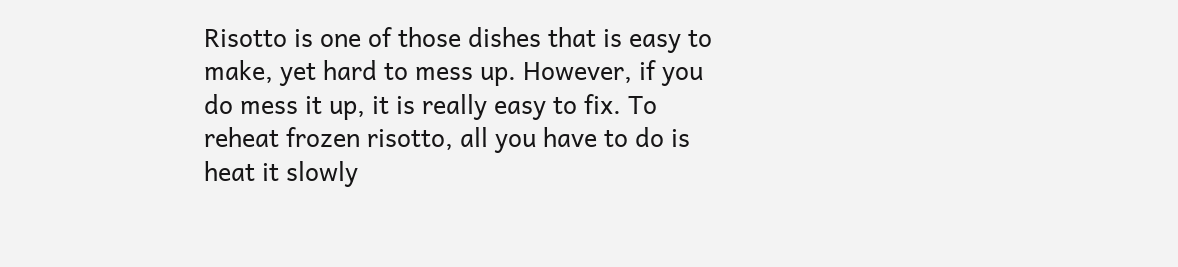Risotto is one of those dishes that is easy to make, yet hard to mess up. However, if you do mess it up, it is really easy to fix. To reheat frozen risotto, all you have to do is heat it slowly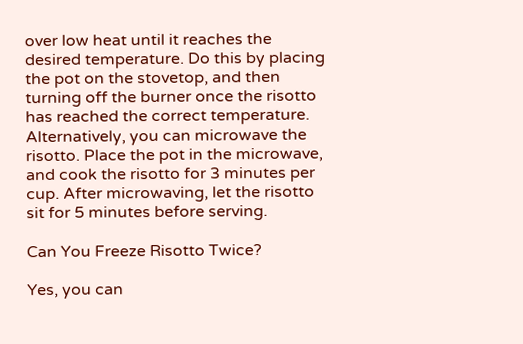over low heat until it reaches the desired temperature. Do this by placing the pot on the stovetop, and then turning off the burner once the risotto has reached the correct temperature. Alternatively, you can microwave the risotto. Place the pot in the microwave, and cook the risotto for 3 minutes per cup. After microwaving, let the risotto sit for 5 minutes before serving.

Can You Freeze Risotto Twice?

Yes, you can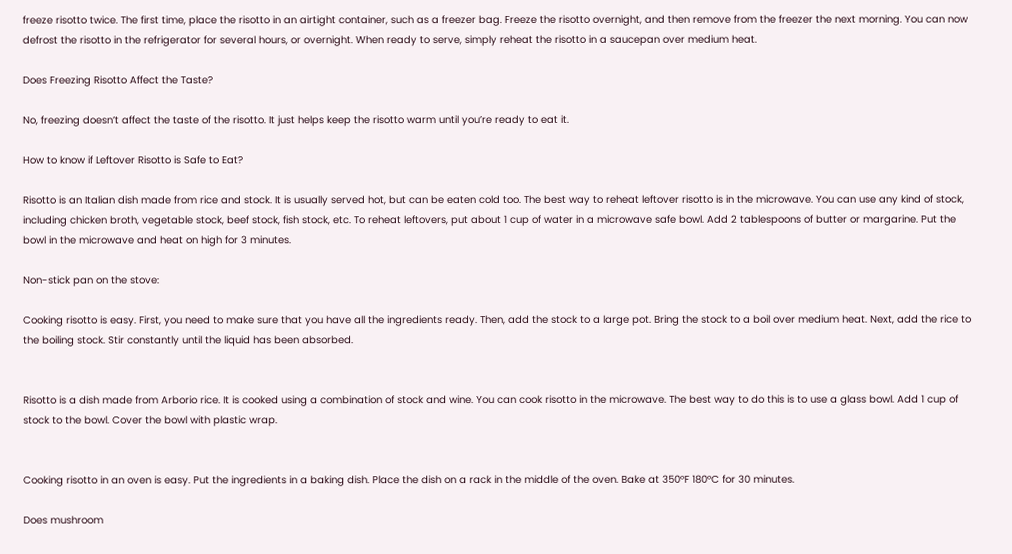freeze risotto twice. The first time, place the risotto in an airtight container, such as a freezer bag. Freeze the risotto overnight, and then remove from the freezer the next morning. You can now defrost the risotto in the refrigerator for several hours, or overnight. When ready to serve, simply reheat the risotto in a saucepan over medium heat.

Does Freezing Risotto Affect the Taste?

No, freezing doesn’t affect the taste of the risotto. It just helps keep the risotto warm until you’re ready to eat it.

How to know if Leftover Risotto is Safe to Eat?

Risotto is an Italian dish made from rice and stock. It is usually served hot, but can be eaten cold too. The best way to reheat leftover risotto is in the microwave. You can use any kind of stock, including chicken broth, vegetable stock, beef stock, fish stock, etc. To reheat leftovers, put about 1 cup of water in a microwave safe bowl. Add 2 tablespoons of butter or margarine. Put the bowl in the microwave and heat on high for 3 minutes.

Non-stick pan on the stove:

Cooking risotto is easy. First, you need to make sure that you have all the ingredients ready. Then, add the stock to a large pot. Bring the stock to a boil over medium heat. Next, add the rice to the boiling stock. Stir constantly until the liquid has been absorbed.


Risotto is a dish made from Arborio rice. It is cooked using a combination of stock and wine. You can cook risotto in the microwave. The best way to do this is to use a glass bowl. Add 1 cup of stock to the bowl. Cover the bowl with plastic wrap.


Cooking risotto in an oven is easy. Put the ingredients in a baking dish. Place the dish on a rack in the middle of the oven. Bake at 350°F 180°C for 30 minutes.

Does mushroom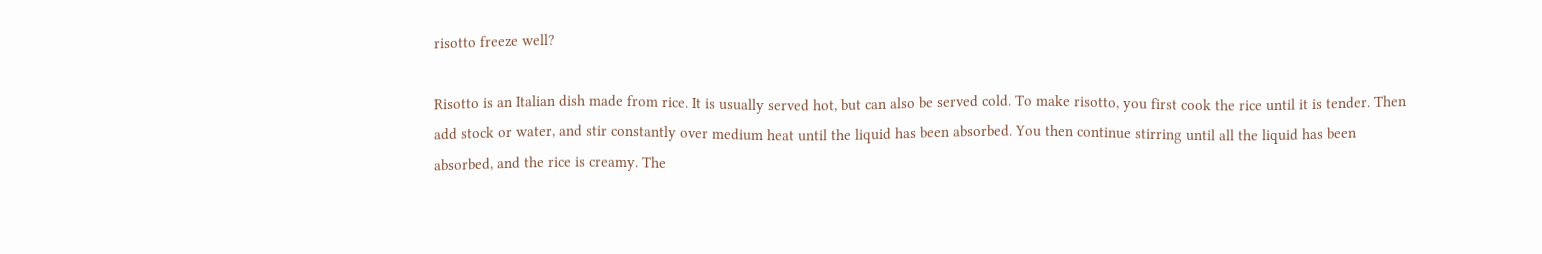risotto freeze well?

Risotto is an Italian dish made from rice. It is usually served hot, but can also be served cold. To make risotto, you first cook the rice until it is tender. Then add stock or water, and stir constantly over medium heat until the liquid has been absorbed. You then continue stirring until all the liquid has been absorbed, and the rice is creamy. The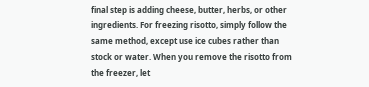final step is adding cheese, butter, herbs, or other ingredients. For freezing risotto, simply follow the same method, except use ice cubes rather than stock or water. When you remove the risotto from the freezer, let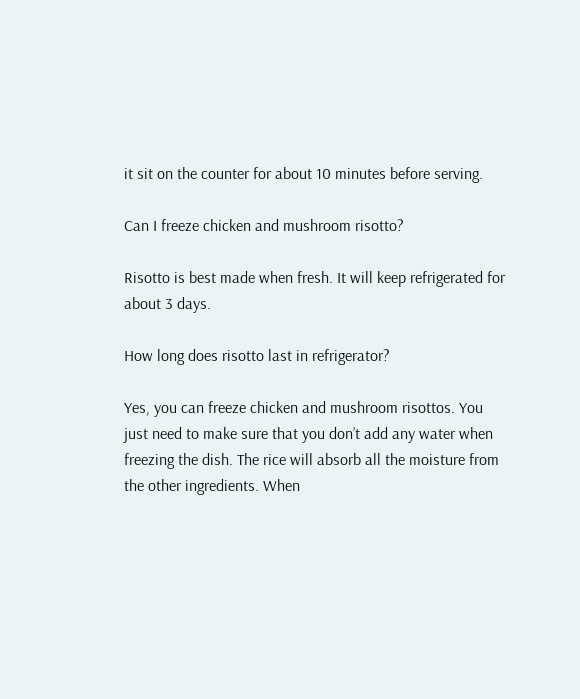it sit on the counter for about 10 minutes before serving.

Can I freeze chicken and mushroom risotto?

Risotto is best made when fresh. It will keep refrigerated for about 3 days.

How long does risotto last in refrigerator?

Yes, you can freeze chicken and mushroom risottos. You just need to make sure that you don’t add any water when freezing the dish. The rice will absorb all the moisture from the other ingredients. When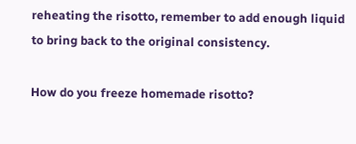reheating the risotto, remember to add enough liquid to bring back to the original consistency.

How do you freeze homemade risotto?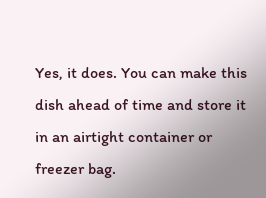Yes, it does. You can make this dish ahead of time and store it in an airtight container or freezer bag.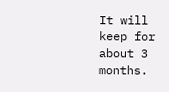It will keep for about 3 months.